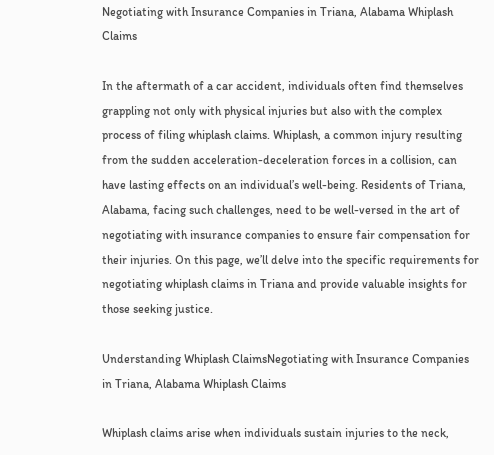Negotiating with Insurance Companies in Triana, Alabama Whiplash Claims

In the aftermath of a car accident, individuals often find themselves grappling not only with physical injuries but also with the complex process of filing whiplash claims. Whiplash, a common injury resulting from the sudden acceleration-deceleration forces in a collision, can have lasting effects on an individual’s well-being. Residents of Triana, Alabama, facing such challenges, need to be well-versed in the art of negotiating with insurance companies to ensure fair compensation for their injuries. On this page, we’ll delve into the specific requirements for negotiating whiplash claims in Triana and provide valuable insights for those seeking justice.

Understanding Whiplash ClaimsNegotiating with Insurance Companies in Triana, Alabama Whiplash Claims

Whiplash claims arise when individuals sustain injuries to the neck,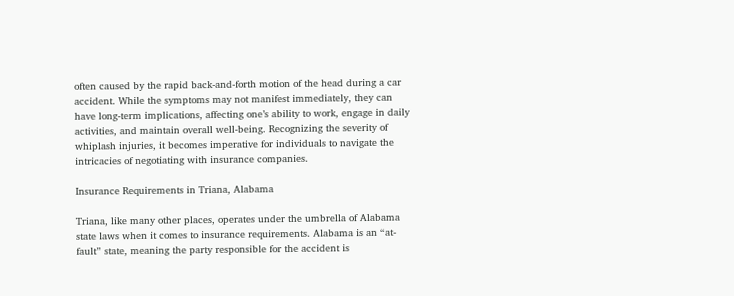often caused by the rapid back-and-forth motion of the head during a car accident. While the symptoms may not manifest immediately, they can have long-term implications, affecting one’s ability to work, engage in daily activities, and maintain overall well-being. Recognizing the severity of whiplash injuries, it becomes imperative for individuals to navigate the intricacies of negotiating with insurance companies.

Insurance Requirements in Triana, Alabama

Triana, like many other places, operates under the umbrella of Alabama state laws when it comes to insurance requirements. Alabama is an “at-fault” state, meaning the party responsible for the accident is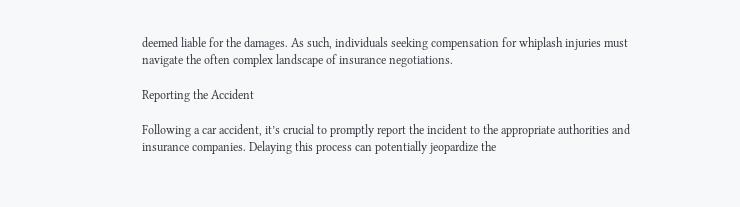deemed liable for the damages. As such, individuals seeking compensation for whiplash injuries must navigate the often complex landscape of insurance negotiations.

Reporting the Accident

Following a car accident, it’s crucial to promptly report the incident to the appropriate authorities and insurance companies. Delaying this process can potentially jeopardize the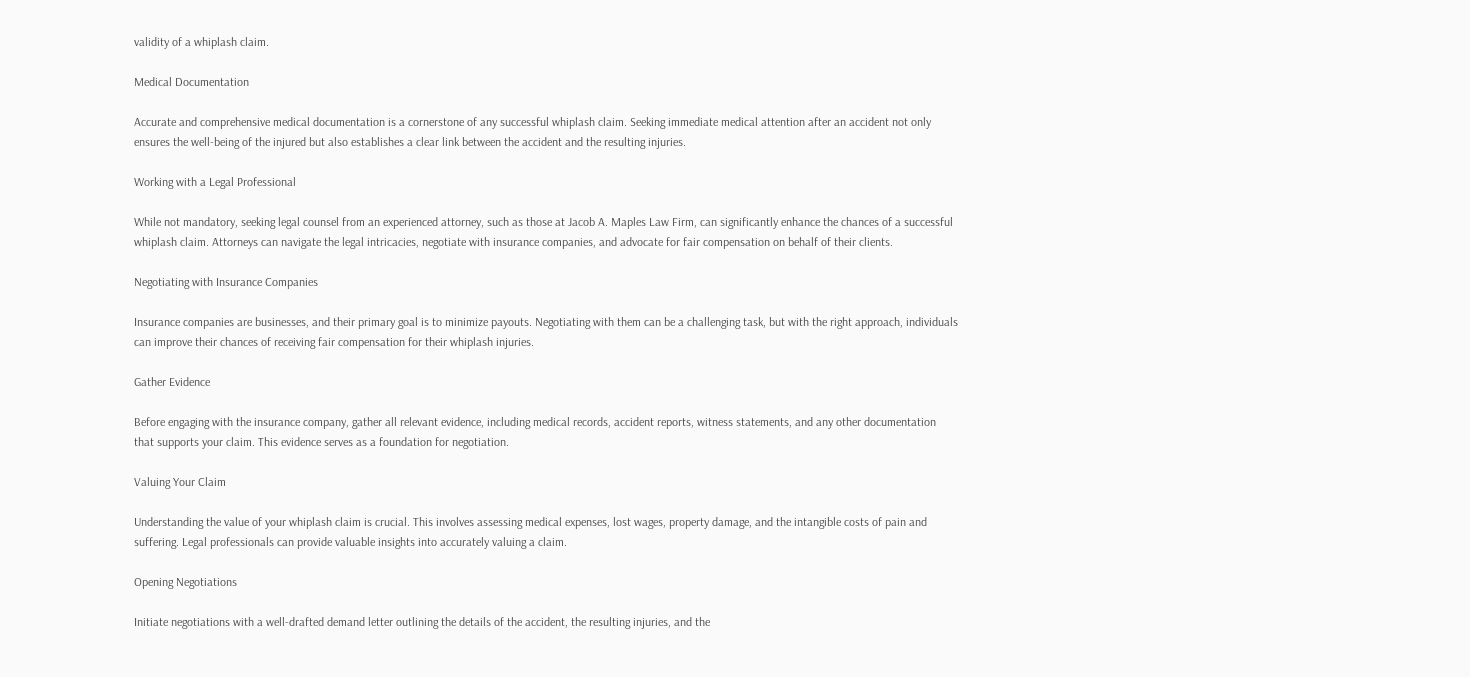validity of a whiplash claim.

Medical Documentation

Accurate and comprehensive medical documentation is a cornerstone of any successful whiplash claim. Seeking immediate medical attention after an accident not only ensures the well-being of the injured but also establishes a clear link between the accident and the resulting injuries.

Working with a Legal Professional

While not mandatory, seeking legal counsel from an experienced attorney, such as those at Jacob A. Maples Law Firm, can significantly enhance the chances of a successful whiplash claim. Attorneys can navigate the legal intricacies, negotiate with insurance companies, and advocate for fair compensation on behalf of their clients.

Negotiating with Insurance Companies

Insurance companies are businesses, and their primary goal is to minimize payouts. Negotiating with them can be a challenging task, but with the right approach, individuals can improve their chances of receiving fair compensation for their whiplash injuries.

Gather Evidence

Before engaging with the insurance company, gather all relevant evidence, including medical records, accident reports, witness statements, and any other documentation that supports your claim. This evidence serves as a foundation for negotiation.

Valuing Your Claim

Understanding the value of your whiplash claim is crucial. This involves assessing medical expenses, lost wages, property damage, and the intangible costs of pain and suffering. Legal professionals can provide valuable insights into accurately valuing a claim.

Opening Negotiations

Initiate negotiations with a well-drafted demand letter outlining the details of the accident, the resulting injuries, and the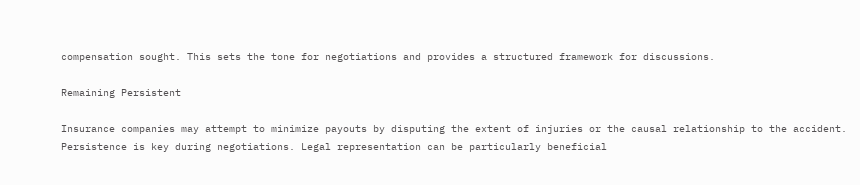compensation sought. This sets the tone for negotiations and provides a structured framework for discussions.

Remaining Persistent

Insurance companies may attempt to minimize payouts by disputing the extent of injuries or the causal relationship to the accident. Persistence is key during negotiations. Legal representation can be particularly beneficial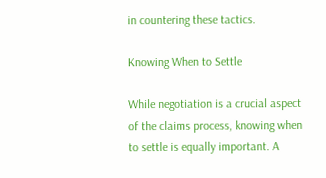in countering these tactics.

Knowing When to Settle

While negotiation is a crucial aspect of the claims process, knowing when to settle is equally important. A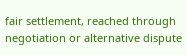fair settlement, reached through negotiation or alternative dispute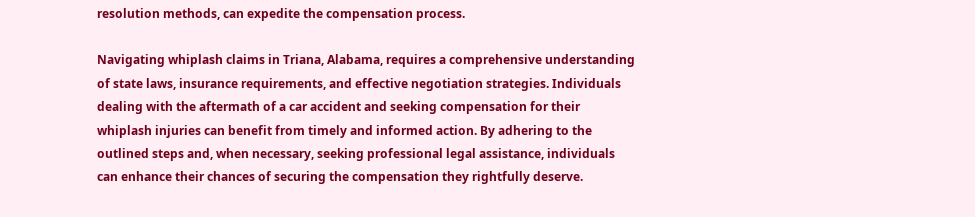resolution methods, can expedite the compensation process.

Navigating whiplash claims in Triana, Alabama, requires a comprehensive understanding of state laws, insurance requirements, and effective negotiation strategies. Individuals dealing with the aftermath of a car accident and seeking compensation for their whiplash injuries can benefit from timely and informed action. By adhering to the outlined steps and, when necessary, seeking professional legal assistance, individuals can enhance their chances of securing the compensation they rightfully deserve.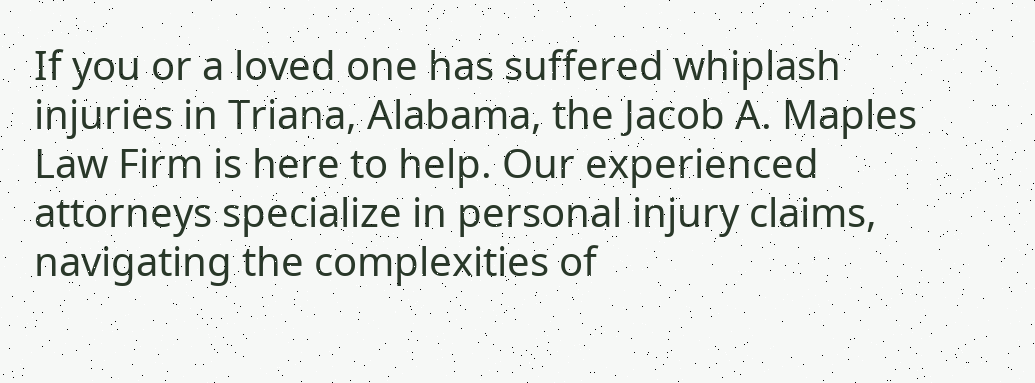If you or a loved one has suffered whiplash injuries in Triana, Alabama, the Jacob A. Maples Law Firm is here to help. Our experienced attorneys specialize in personal injury claims, navigating the complexities of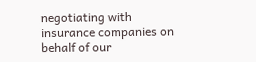negotiating with insurance companies on behalf of our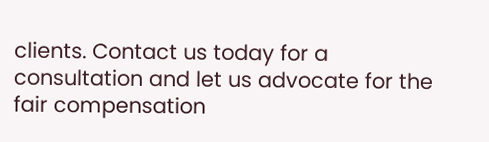clients. Contact us today for a consultation and let us advocate for the fair compensation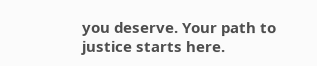you deserve. Your path to justice starts here.